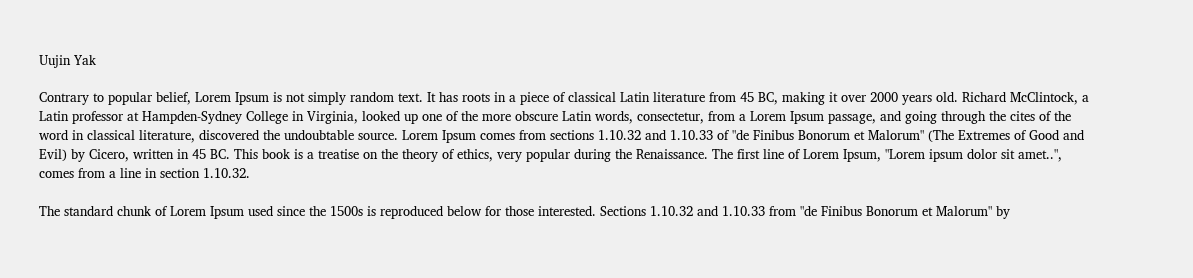Uujin Yak

Contrary to popular belief, Lorem Ipsum is not simply random text. It has roots in a piece of classical Latin literature from 45 BC, making it over 2000 years old. Richard McClintock, a Latin professor at Hampden-Sydney College in Virginia, looked up one of the more obscure Latin words, consectetur, from a Lorem Ipsum passage, and going through the cites of the word in classical literature, discovered the undoubtable source. Lorem Ipsum comes from sections 1.10.32 and 1.10.33 of "de Finibus Bonorum et Malorum" (The Extremes of Good and Evil) by Cicero, written in 45 BC. This book is a treatise on the theory of ethics, very popular during the Renaissance. The first line of Lorem Ipsum, "Lorem ipsum dolor sit amet..", comes from a line in section 1.10.32.

The standard chunk of Lorem Ipsum used since the 1500s is reproduced below for those interested. Sections 1.10.32 and 1.10.33 from "de Finibus Bonorum et Malorum" by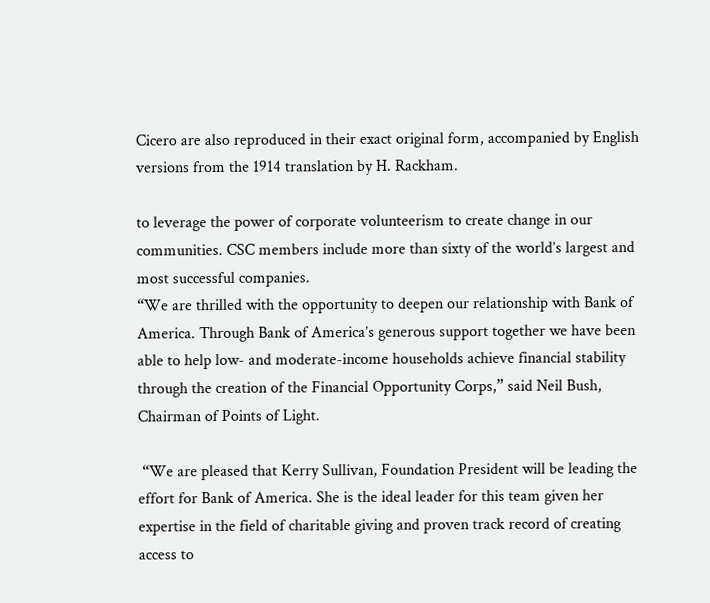Cicero are also reproduced in their exact original form, accompanied by English versions from the 1914 translation by H. Rackham.

to leverage the power of corporate volunteerism to create change in our communities. CSC members include more than sixty of the world’s largest and most successful companies.
“We are thrilled with the opportunity to deepen our relationship with Bank of America. Through Bank of America’s generous support together we have been able to help low- and moderate-income households achieve financial stability through the creation of the Financial Opportunity Corps,” said Neil Bush, Chairman of Points of Light.

 “We are pleased that Kerry Sullivan, Foundation President will be leading the effort for Bank of America. She is the ideal leader for this team given her expertise in the field of charitable giving and proven track record of creating access to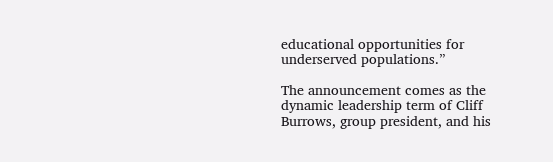educational opportunities for underserved populations.”

The announcement comes as the dynamic leadership term of Cliff Burrows, group president, and his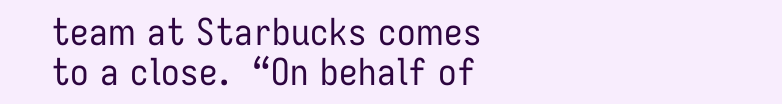team at Starbucks comes to a close.  “On behalf of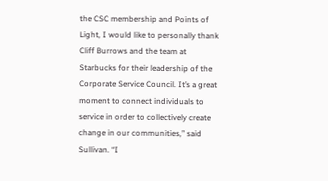the CSC membership and Points of Light, I would like to personally thank Cliff Burrows and the team at Starbucks for their leadership of the Corporate Service Council. It’s a great moment to connect individuals to service in order to collectively create change in our communities,” said Sullivan. “I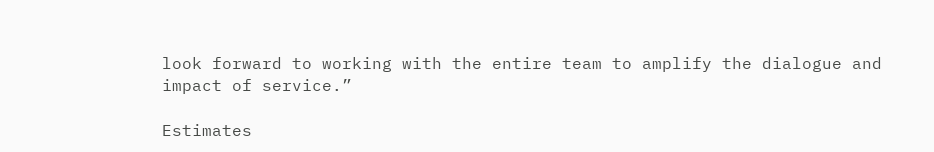look forward to working with the entire team to amplify the dialogue and impact of service.”

Estimates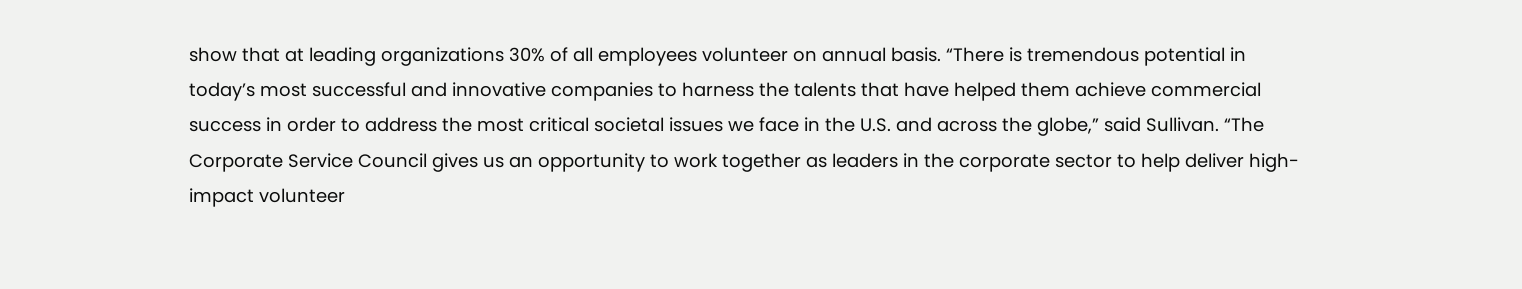show that at leading organizations 30% of all employees volunteer on annual basis. “There is tremendous potential in today’s most successful and innovative companies to harness the talents that have helped them achieve commercial success in order to address the most critical societal issues we face in the U.S. and across the globe,” said Sullivan. “The Corporate Service Council gives us an opportunity to work together as leaders in the corporate sector to help deliver high-impact volunteer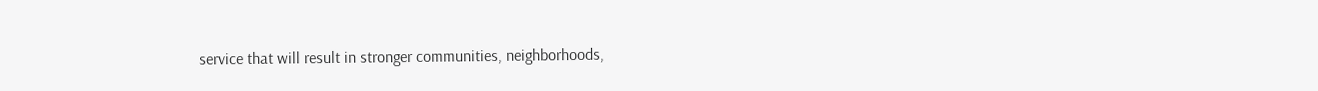service that will result in stronger communities, neighborhoods,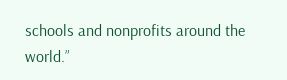schools and nonprofits around the world.”